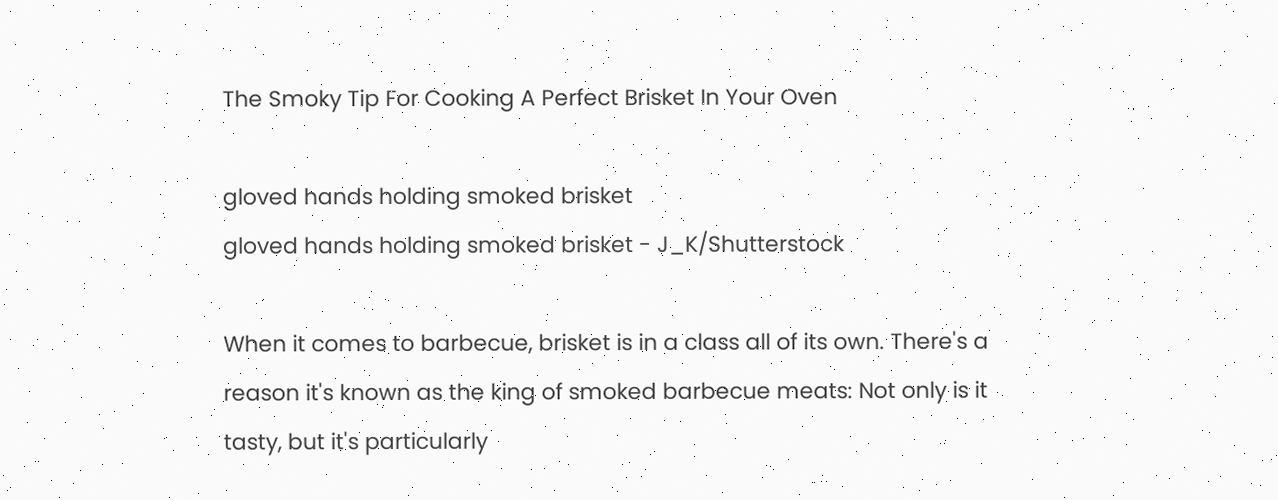The Smoky Tip For Cooking A Perfect Brisket In Your Oven

gloved hands holding smoked brisket
gloved hands holding smoked brisket - J_K/Shutterstock

When it comes to barbecue, brisket is in a class all of its own. There's a reason it's known as the king of smoked barbecue meats: Not only is it tasty, but it's particularly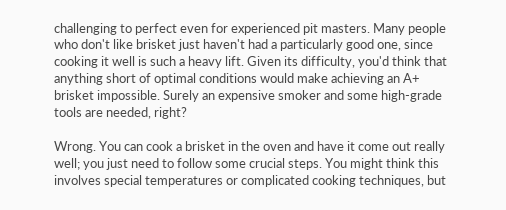challenging to perfect even for experienced pit masters. Many people who don't like brisket just haven't had a particularly good one, since cooking it well is such a heavy lift. Given its difficulty, you'd think that anything short of optimal conditions would make achieving an A+ brisket impossible. Surely an expensive smoker and some high-grade tools are needed, right?

Wrong. You can cook a brisket in the oven and have it come out really well; you just need to follow some crucial steps. You might think this involves special temperatures or complicated cooking techniques, but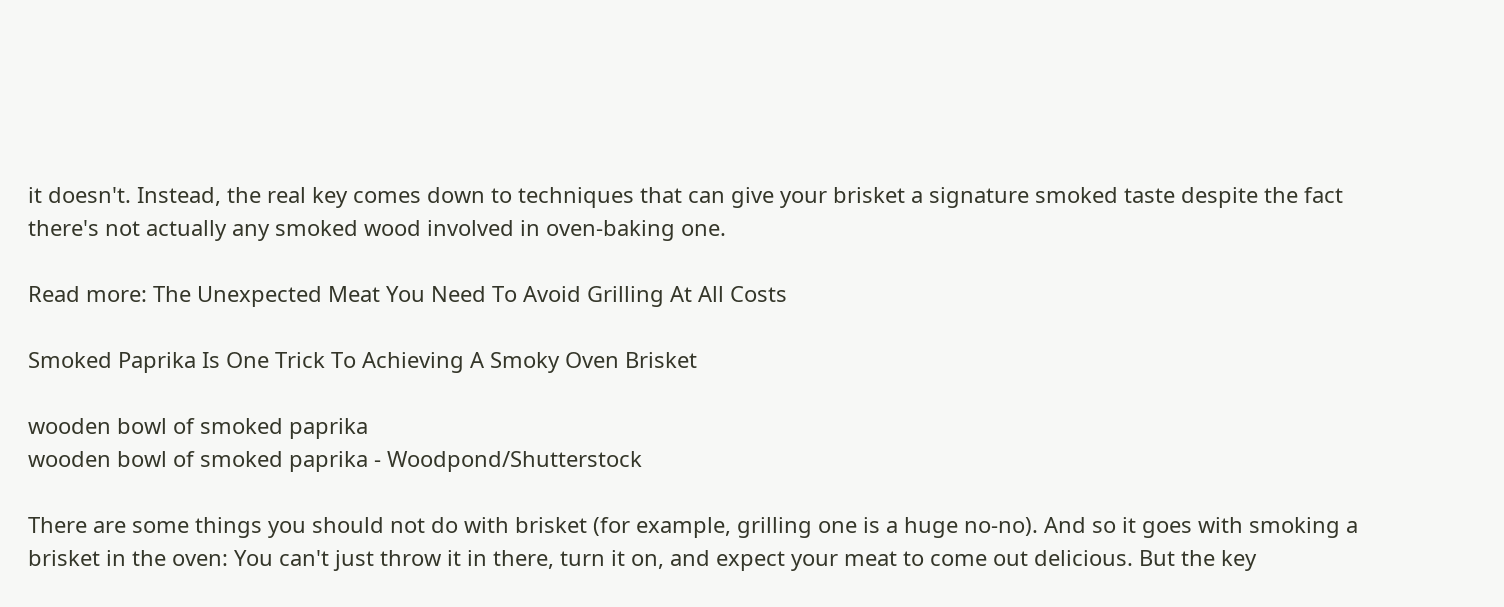it doesn't. Instead, the real key comes down to techniques that can give your brisket a signature smoked taste despite the fact there's not actually any smoked wood involved in oven-baking one.

Read more: The Unexpected Meat You Need To Avoid Grilling At All Costs

Smoked Paprika Is One Trick To Achieving A Smoky Oven Brisket

wooden bowl of smoked paprika
wooden bowl of smoked paprika - Woodpond/Shutterstock

There are some things you should not do with brisket (for example, grilling one is a huge no-no). And so it goes with smoking a brisket in the oven: You can't just throw it in there, turn it on, and expect your meat to come out delicious. But the key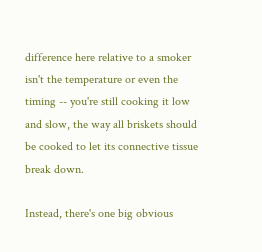difference here relative to a smoker isn't the temperature or even the timing -- you're still cooking it low and slow, the way all briskets should be cooked to let its connective tissue break down.

Instead, there's one big obvious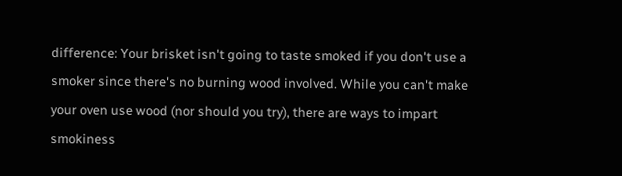difference: Your brisket isn't going to taste smoked if you don't use a smoker since there's no burning wood involved. While you can't make your oven use wood (nor should you try), there are ways to impart smokiness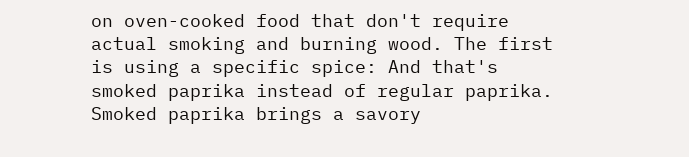on oven-cooked food that don't require actual smoking and burning wood. The first is using a specific spice: And that's smoked paprika instead of regular paprika. Smoked paprika brings a savory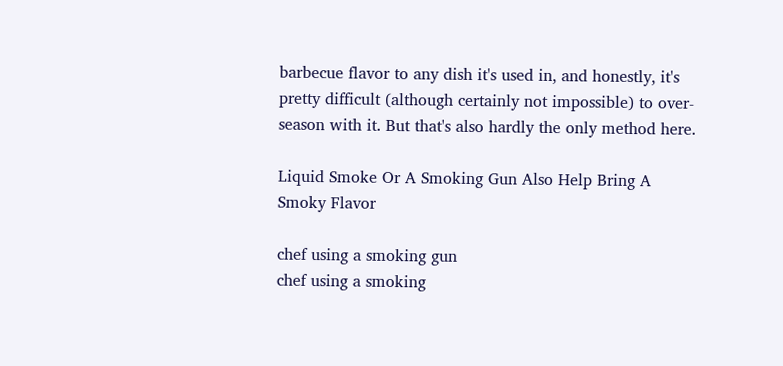barbecue flavor to any dish it's used in, and honestly, it's pretty difficult (although certainly not impossible) to over-season with it. But that's also hardly the only method here.

Liquid Smoke Or A Smoking Gun Also Help Bring A Smoky Flavor

chef using a smoking gun
chef using a smoking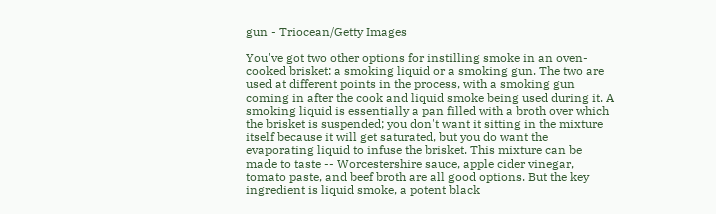gun - Triocean/Getty Images

You've got two other options for instilling smoke in an oven-cooked brisket: a smoking liquid or a smoking gun. The two are used at different points in the process, with a smoking gun coming in after the cook and liquid smoke being used during it. A smoking liquid is essentially a pan filled with a broth over which the brisket is suspended; you don't want it sitting in the mixture itself because it will get saturated, but you do want the evaporating liquid to infuse the brisket. This mixture can be made to taste -- Worcestershire sauce, apple cider vinegar, tomato paste, and beef broth are all good options. But the key ingredient is liquid smoke, a potent black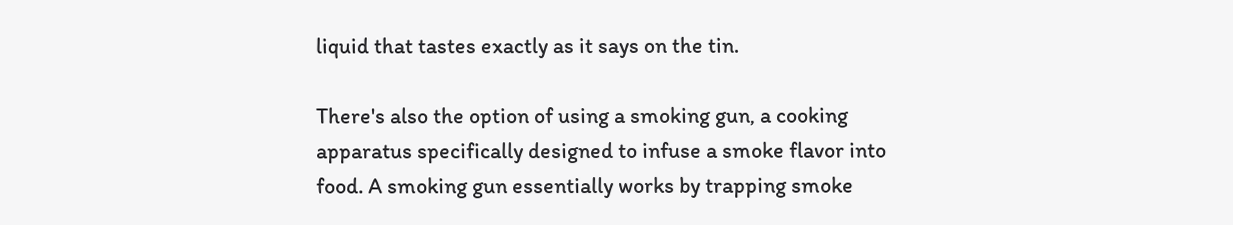liquid that tastes exactly as it says on the tin.

There's also the option of using a smoking gun, a cooking apparatus specifically designed to infuse a smoke flavor into food. A smoking gun essentially works by trapping smoke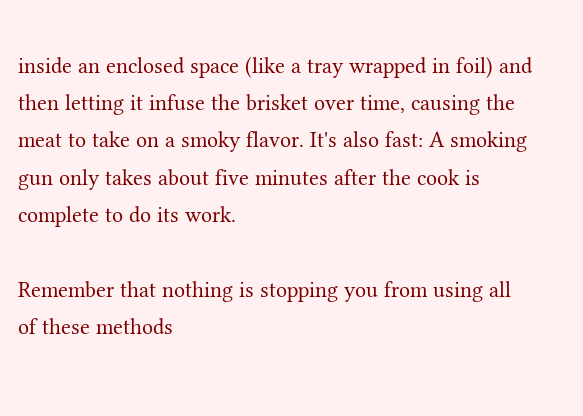inside an enclosed space (like a tray wrapped in foil) and then letting it infuse the brisket over time, causing the meat to take on a smoky flavor. It's also fast: A smoking gun only takes about five minutes after the cook is complete to do its work.

Remember that nothing is stopping you from using all of these methods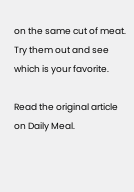on the same cut of meat. Try them out and see which is your favorite.

Read the original article on Daily Meal.